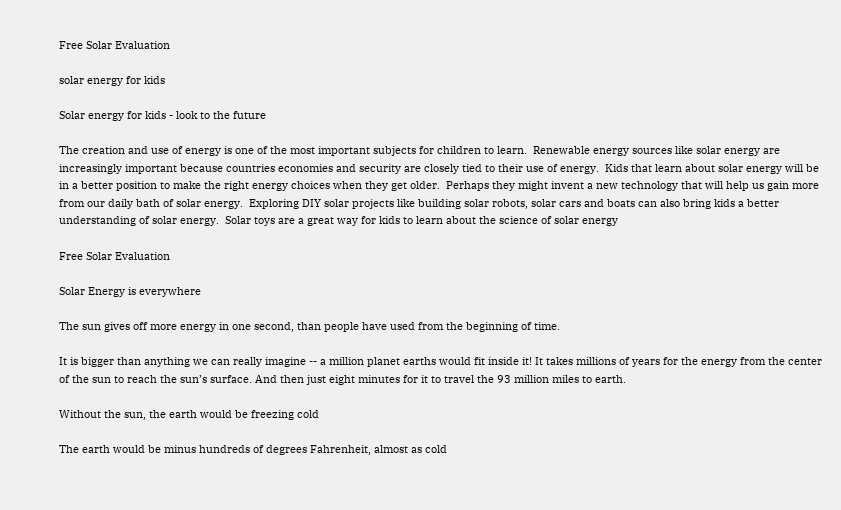Free Solar Evaluation

solar energy for kids

Solar energy for kids - look to the future

The creation and use of energy is one of the most important subjects for children to learn.  Renewable energy sources like solar energy are increasingly important because countries economies and security are closely tied to their use of energy.  Kids that learn about solar energy will be in a better position to make the right energy choices when they get older.  Perhaps they might invent a new technology that will help us gain more from our daily bath of solar energy.  Exploring DIY solar projects like building solar robots, solar cars and boats can also bring kids a better understanding of solar energy.  Solar toys are a great way for kids to learn about the science of solar energy

Free Solar Evaluation

Solar Energy is everywhere

The sun gives off more energy in one second, than people have used from the beginning of time.

It is bigger than anything we can really imagine -- a million planet earths would fit inside it! It takes millions of years for the energy from the center of the sun to reach the sun’s surface. And then just eight minutes for it to travel the 93 million miles to earth.

Without the sun, the earth would be freezing cold

The earth would be minus hundreds of degrees Fahrenheit, almost as cold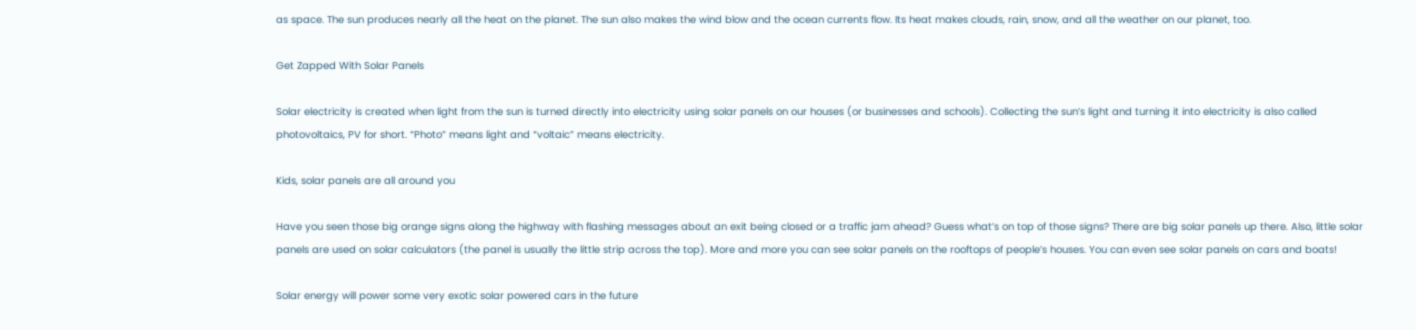as space. The sun produces nearly all the heat on the planet. The sun also makes the wind blow and the ocean currents flow. Its heat makes clouds, rain, snow, and all the weather on our planet, too.

Get Zapped With Solar Panels

Solar electricity is created when light from the sun is turned directly into electricity using solar panels on our houses (or businesses and schools). Collecting the sun’s light and turning it into electricity is also called photovoltaics, PV for short. “Photo” means light and “voltaic” means electricity.

Kids, solar panels are all around you

Have you seen those big orange signs along the highway with flashing messages about an exit being closed or a traffic jam ahead? Guess what’s on top of those signs? There are big solar panels up there. Also, little solar panels are used on solar calculators (the panel is usually the little strip across the top). More and more you can see solar panels on the rooftops of people’s houses. You can even see solar panels on cars and boats!

Solar energy will power some very exotic solar powered cars in the future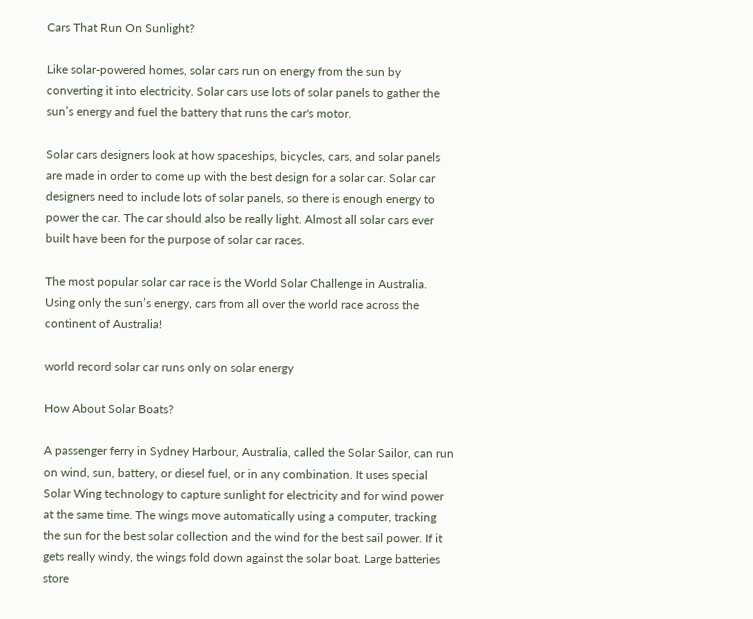Cars That Run On Sunlight?

Like solar-powered homes, solar cars run on energy from the sun by converting it into electricity. Solar cars use lots of solar panels to gather the sun’s energy and fuel the battery that runs the car's motor.

Solar cars designers look at how spaceships, bicycles, cars, and solar panels are made in order to come up with the best design for a solar car. Solar car designers need to include lots of solar panels, so there is enough energy to power the car. The car should also be really light. Almost all solar cars ever built have been for the purpose of solar car races.

The most popular solar car race is the World Solar Challenge in Australia. Using only the sun’s energy, cars from all over the world race across the continent of Australia!

world record solar car runs only on solar energy

How About Solar Boats?

A passenger ferry in Sydney Harbour, Australia, called the Solar Sailor, can run on wind, sun, battery, or diesel fuel, or in any combination. It uses special Solar Wing technology to capture sunlight for electricity and for wind power at the same time. The wings move automatically using a computer, tracking the sun for the best solar collection and the wind for the best sail power. If it gets really windy, the wings fold down against the solar boat. Large batteries store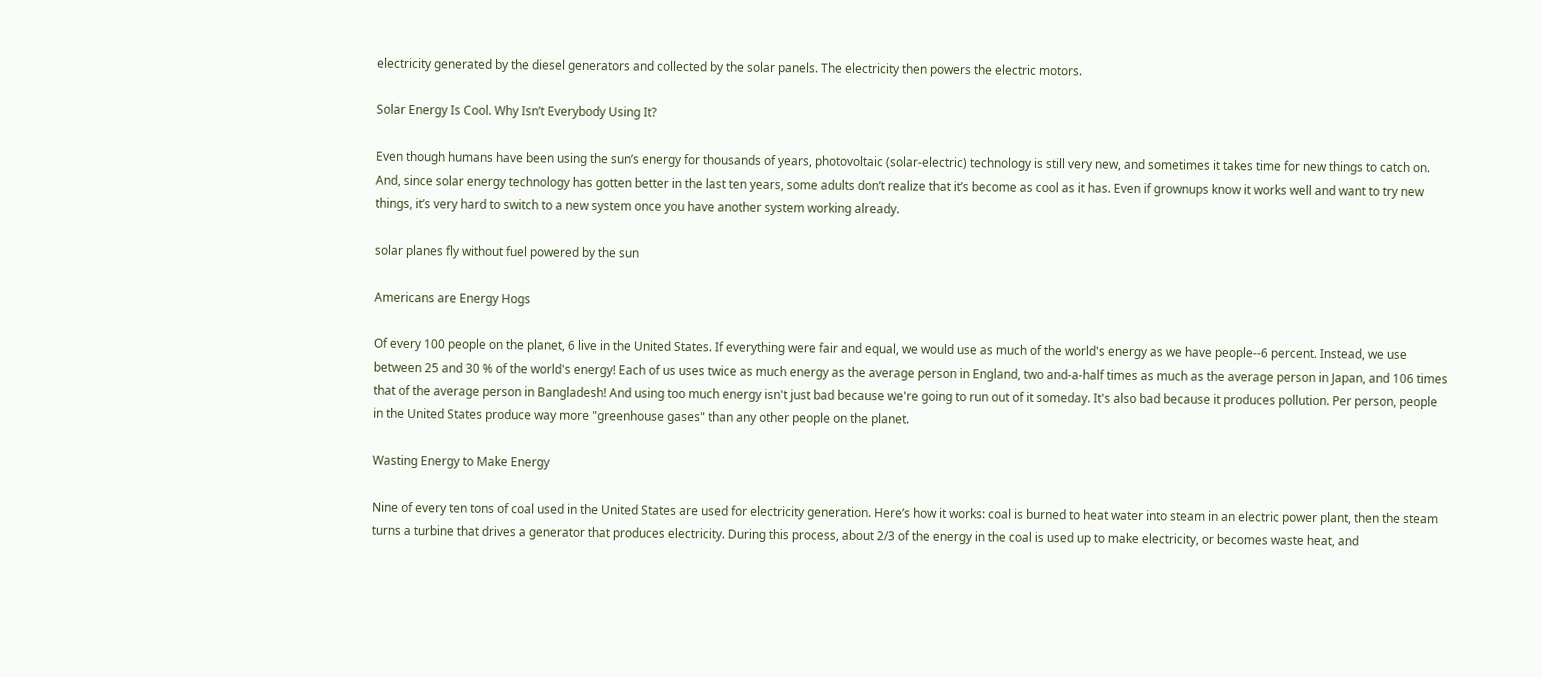electricity generated by the diesel generators and collected by the solar panels. The electricity then powers the electric motors.

Solar Energy Is Cool. Why Isn’t Everybody Using It?

Even though humans have been using the sun’s energy for thousands of years, photovoltaic (solar-electric) technology is still very new, and sometimes it takes time for new things to catch on. And, since solar energy technology has gotten better in the last ten years, some adults don’t realize that it’s become as cool as it has. Even if grownups know it works well and want to try new things, it’s very hard to switch to a new system once you have another system working already.

solar planes fly without fuel powered by the sun

Americans are Energy Hogs

Of every 100 people on the planet, 6 live in the United States. If everything were fair and equal, we would use as much of the world's energy as we have people--6 percent. Instead, we use between 25 and 30 % of the world's energy! Each of us uses twice as much energy as the average person in England, two and-a-half times as much as the average person in Japan, and 106 times that of the average person in Bangladesh! And using too much energy isn't just bad because we're going to run out of it someday. It's also bad because it produces pollution. Per person, people in the United States produce way more "greenhouse gases" than any other people on the planet.

Wasting Energy to Make Energy

Nine of every ten tons of coal used in the United States are used for electricity generation. Here’s how it works: coal is burned to heat water into steam in an electric power plant, then the steam turns a turbine that drives a generator that produces electricity. During this process, about 2/3 of the energy in the coal is used up to make electricity, or becomes waste heat, and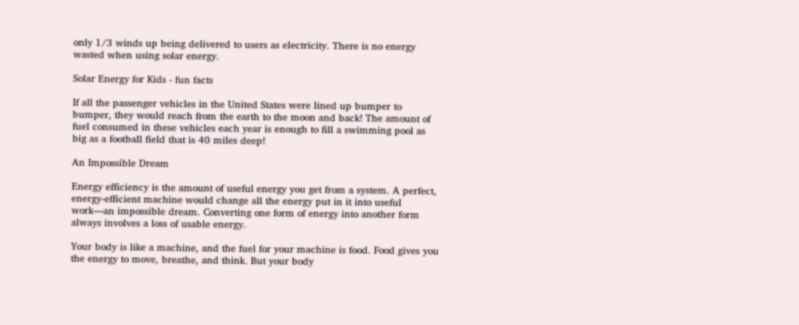only 1/3 winds up being delivered to users as electricity. There is no energy wasted when using solar energy.

Solar Energy for Kids - fun facts

If all the passenger vehicles in the United States were lined up bumper to bumper, they would reach from the earth to the moon and back! The amount of fuel consumed in these vehicles each year is enough to fill a swimming pool as big as a football field that is 40 miles deep!

An Impossible Dream

Energy efficiency is the amount of useful energy you get from a system. A perfect, energy-efficient machine would change all the energy put in it into useful work—an impossible dream. Converting one form of energy into another form always involves a loss of usable energy.

Your body is like a machine, and the fuel for your machine is food. Food gives you the energy to move, breathe, and think. But your body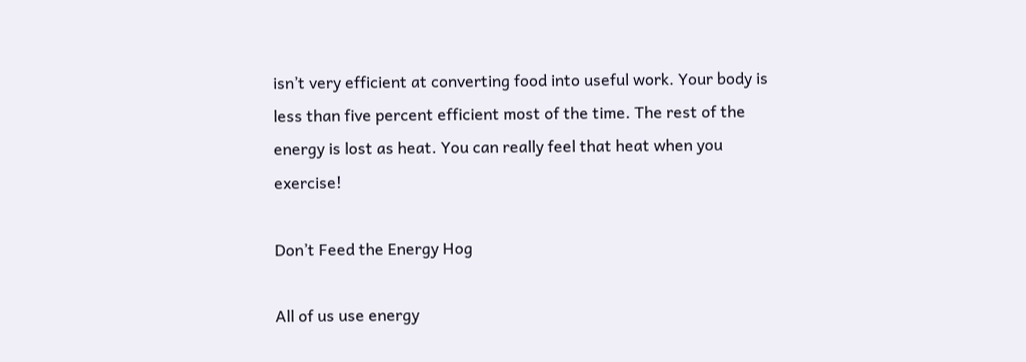isn’t very efficient at converting food into useful work. Your body is less than five percent efficient most of the time. The rest of the energy is lost as heat. You can really feel that heat when you exercise!

Don’t Feed the Energy Hog

All of us use energy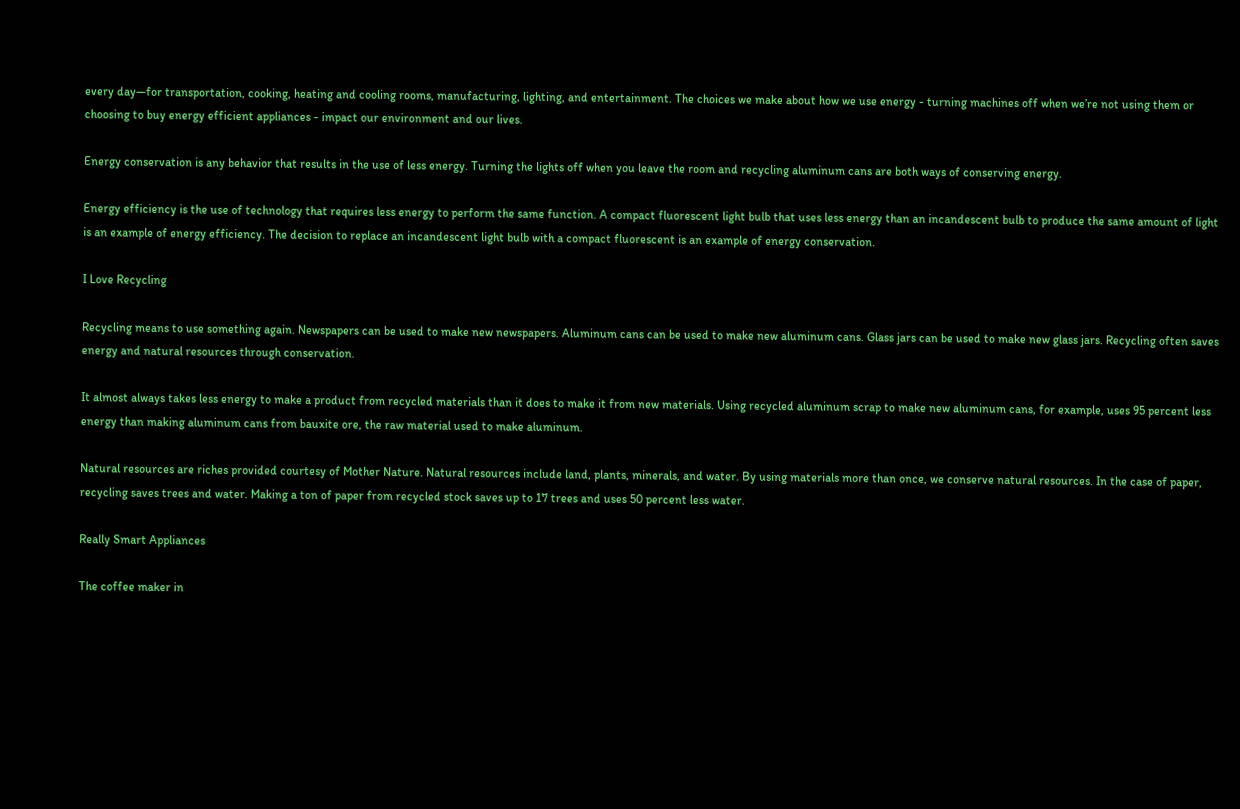every day—for transportation, cooking, heating and cooling rooms, manufacturing, lighting, and entertainment. The choices we make about how we use energy - turning machines off when we’re not using them or choosing to buy energy efficient appliances - impact our environment and our lives.

Energy conservation is any behavior that results in the use of less energy. Turning the lights off when you leave the room and recycling aluminum cans are both ways of conserving energy.

Energy efficiency is the use of technology that requires less energy to perform the same function. A compact fluorescent light bulb that uses less energy than an incandescent bulb to produce the same amount of light is an example of energy efficiency. The decision to replace an incandescent light bulb with a compact fluorescent is an example of energy conservation.

I Love Recycling

Recycling means to use something again. Newspapers can be used to make new newspapers. Aluminum cans can be used to make new aluminum cans. Glass jars can be used to make new glass jars. Recycling often saves energy and natural resources through conservation.

It almost always takes less energy to make a product from recycled materials than it does to make it from new materials. Using recycled aluminum scrap to make new aluminum cans, for example, uses 95 percent less energy than making aluminum cans from bauxite ore, the raw material used to make aluminum.

Natural resources are riches provided courtesy of Mother Nature. Natural resources include land, plants, minerals, and water. By using materials more than once, we conserve natural resources. In the case of paper, recycling saves trees and water. Making a ton of paper from recycled stock saves up to 17 trees and uses 50 percent less water.

Really Smart Appliances

The coffee maker in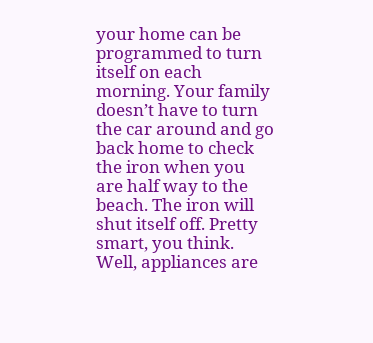your home can be programmed to turn itself on each morning. Your family doesn’t have to turn the car around and go back home to check the iron when you are half way to the beach. The iron will shut itself off. Pretty smart, you think. Well, appliances are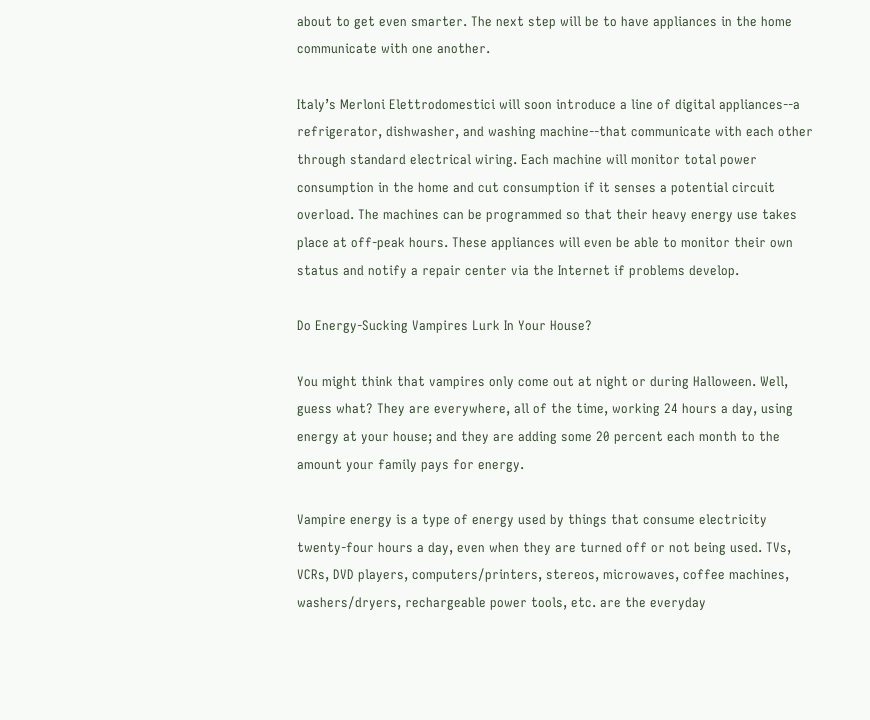about to get even smarter. The next step will be to have appliances in the home communicate with one another.

Italy’s Merloni Elettrodomestici will soon introduce a line of digital appliances--a refrigerator, dishwasher, and washing machine--that communicate with each other through standard electrical wiring. Each machine will monitor total power consumption in the home and cut consumption if it senses a potential circuit overload. The machines can be programmed so that their heavy energy use takes place at off-peak hours. These appliances will even be able to monitor their own status and notify a repair center via the Internet if problems develop.

Do Energy-Sucking Vampires Lurk In Your House?

You might think that vampires only come out at night or during Halloween. Well, guess what? They are everywhere, all of the time, working 24 hours a day, using energy at your house; and they are adding some 20 percent each month to the amount your family pays for energy.

Vampire energy is a type of energy used by things that consume electricity twenty-four hours a day, even when they are turned off or not being used. TVs, VCRs, DVD players, computers/printers, stereos, microwaves, coffee machines, washers/dryers, rechargeable power tools, etc. are the everyday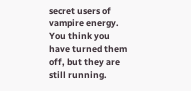secret users of vampire energy. You think you have turned them off, but they are still running.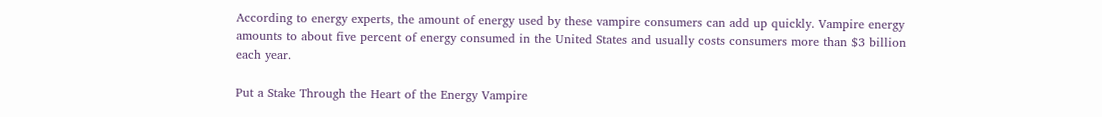According to energy experts, the amount of energy used by these vampire consumers can add up quickly. Vampire energy amounts to about five percent of energy consumed in the United States and usually costs consumers more than $3 billion each year.

Put a Stake Through the Heart of the Energy Vampire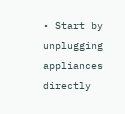• Start by unplugging appliances directly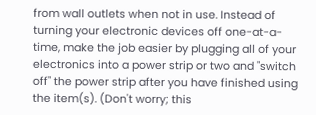from wall outlets when not in use. Instead of turning your electronic devices off one-at-a-time, make the job easier by plugging all of your electronics into a power strip or two and "switch off" the power strip after you have finished using the item(s). (Don't worry; this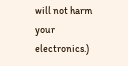will not harm your electronics.)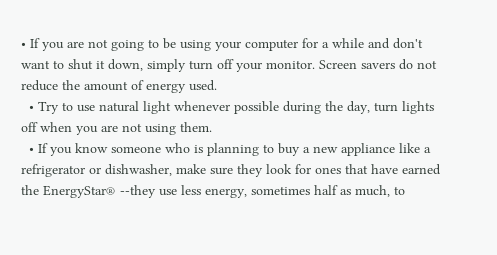• If you are not going to be using your computer for a while and don't want to shut it down, simply turn off your monitor. Screen savers do not reduce the amount of energy used.
  • Try to use natural light whenever possible during the day, turn lights off when you are not using them.
  • If you know someone who is planning to buy a new appliance like a refrigerator or dishwasher, make sure they look for ones that have earned the EnergyStar® --they use less energy, sometimes half as much, to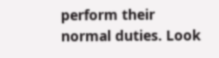perform their normal duties. Look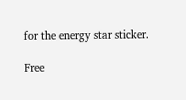for the energy star sticker.

Free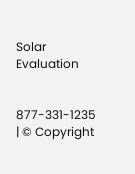Solar Evaluation


877-331-1235 | © Copyright